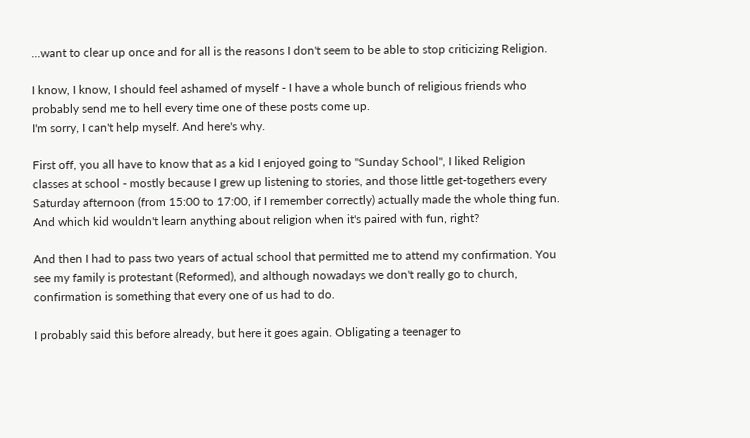...want to clear up once and for all is the reasons I don't seem to be able to stop criticizing Religion.

I know, I know, I should feel ashamed of myself - I have a whole bunch of religious friends who probably send me to hell every time one of these posts come up.
I'm sorry, I can't help myself. And here's why.

First off, you all have to know that as a kid I enjoyed going to "Sunday School", I liked Religion classes at school - mostly because I grew up listening to stories, and those little get-togethers every Saturday afternoon (from 15:00 to 17:00, if I remember correctly) actually made the whole thing fun. And which kid wouldn't learn anything about religion when it's paired with fun, right?

And then I had to pass two years of actual school that permitted me to attend my confirmation. You see my family is protestant (Reformed), and although nowadays we don't really go to church, confirmation is something that every one of us had to do.

I probably said this before already, but here it goes again. Obligating a teenager to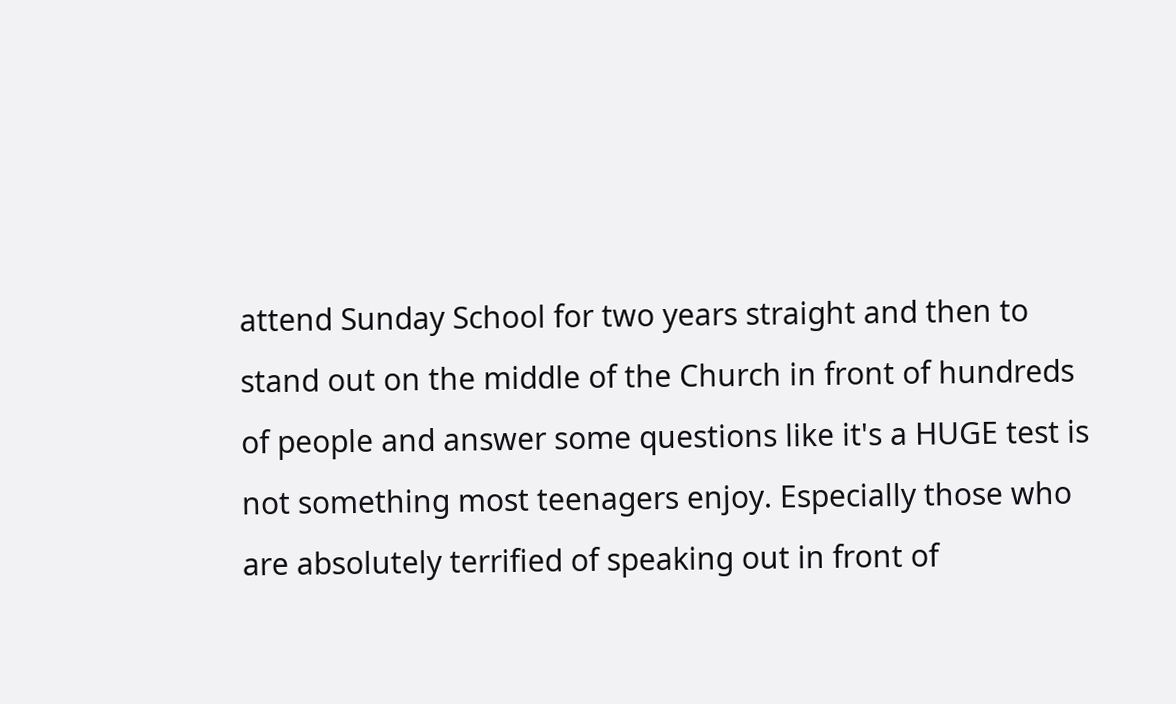attend Sunday School for two years straight and then to stand out on the middle of the Church in front of hundreds of people and answer some questions like it's a HUGE test is not something most teenagers enjoy. Especially those who are absolutely terrified of speaking out in front of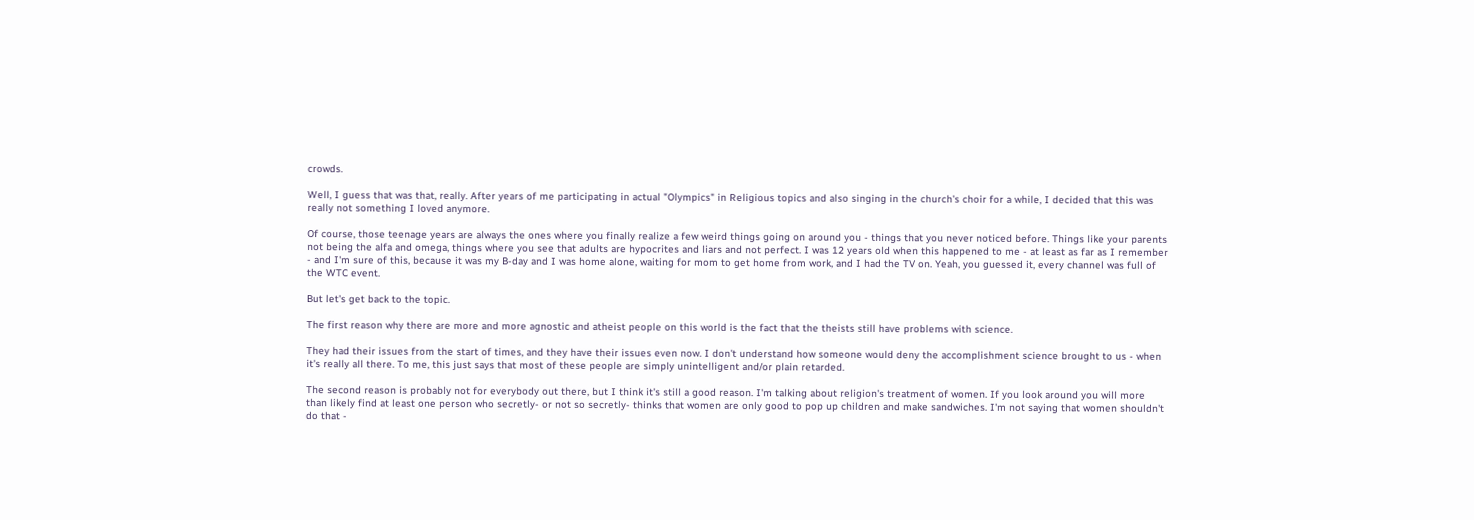crowds.

Well, I guess that was that, really. After years of me participating in actual "Olympics" in Religious topics and also singing in the church's choir for a while, I decided that this was really not something I loved anymore.

Of course, those teenage years are always the ones where you finally realize a few weird things going on around you - things that you never noticed before. Things like your parents not being the alfa and omega, things where you see that adults are hypocrites and liars and not perfect. I was 12 years old when this happened to me - at least as far as I remember - and I'm sure of this, because it was my B-day and I was home alone, waiting for mom to get home from work, and I had the TV on. Yeah, you guessed it, every channel was full of the WTC event.

But let's get back to the topic.

The first reason why there are more and more agnostic and atheist people on this world is the fact that the theists still have problems with science.

They had their issues from the start of times, and they have their issues even now. I don't understand how someone would deny the accomplishment science brought to us - when it's really all there. To me, this just says that most of these people are simply unintelligent and/or plain retarded.

The second reason is probably not for everybody out there, but I think it's still a good reason. I'm talking about religion's treatment of women. If you look around you will more than likely find at least one person who secretly- or not so secretly- thinks that women are only good to pop up children and make sandwiches. I'm not saying that women shouldn't do that -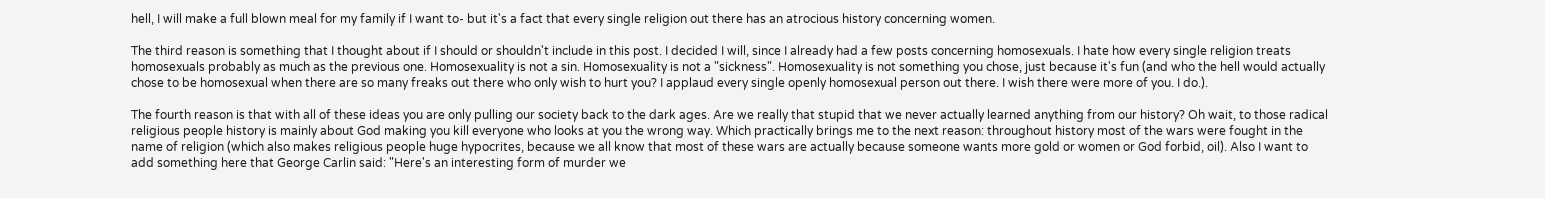hell, I will make a full blown meal for my family if I want to- but it's a fact that every single religion out there has an atrocious history concerning women.

The third reason is something that I thought about if I should or shouldn't include in this post. I decided I will, since I already had a few posts concerning homosexuals. I hate how every single religion treats homosexuals probably as much as the previous one. Homosexuality is not a sin. Homosexuality is not a "sickness". Homosexuality is not something you chose, just because it's fun (and who the hell would actually chose to be homosexual when there are so many freaks out there who only wish to hurt you? I applaud every single openly homosexual person out there. I wish there were more of you. I do.).

The fourth reason is that with all of these ideas you are only pulling our society back to the dark ages. Are we really that stupid that we never actually learned anything from our history? Oh wait, to those radical religious people history is mainly about God making you kill everyone who looks at you the wrong way. Which practically brings me to the next reason: throughout history most of the wars were fought in the name of religion (which also makes religious people huge hypocrites, because we all know that most of these wars are actually because someone wants more gold or women or God forbid, oil). Also I want to add something here that George Carlin said: "Here's an interesting form of murder we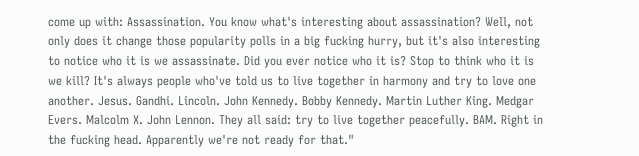come up with: Assassination. You know what's interesting about assassination? Well, not only does it change those popularity polls in a big fucking hurry, but it's also interesting to notice who it is we assassinate. Did you ever notice who it is? Stop to think who it is we kill? It's always people who've told us to live together in harmony and try to love one another. Jesus. Gandhi. Lincoln. John Kennedy. Bobby Kennedy. Martin Luther King. Medgar Evers. Malcolm X. John Lennon. They all said: try to live together peacefully. BAM. Right in the fucking head. Apparently we're not ready for that."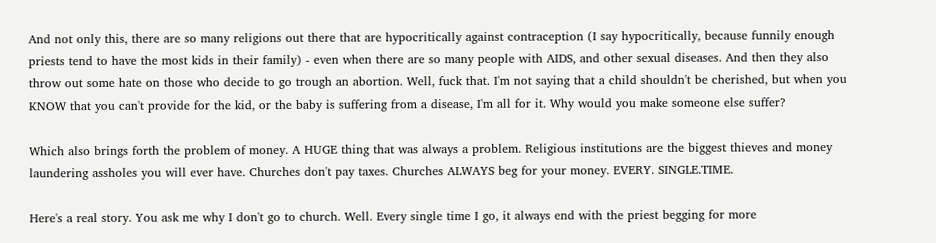And not only this, there are so many religions out there that are hypocritically against contraception (I say hypocritically, because funnily enough priests tend to have the most kids in their family) - even when there are so many people with AIDS, and other sexual diseases. And then they also throw out some hate on those who decide to go trough an abortion. Well, fuck that. I'm not saying that a child shouldn't be cherished, but when you KNOW that you can't provide for the kid, or the baby is suffering from a disease, I'm all for it. Why would you make someone else suffer?

Which also brings forth the problem of money. A HUGE thing that was always a problem. Religious institutions are the biggest thieves and money laundering assholes you will ever have. Churches don't pay taxes. Churches ALWAYS beg for your money. EVERY. SINGLE.TIME.

Here's a real story. You ask me why I don't go to church. Well. Every single time I go, it always end with the priest begging for more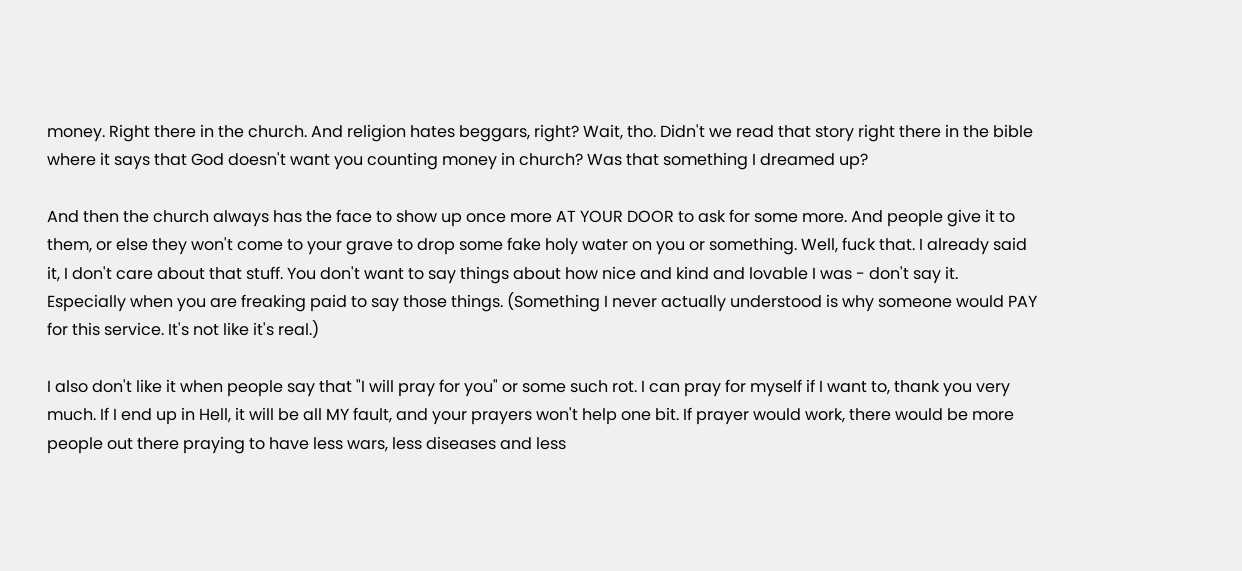money. Right there in the church. And religion hates beggars, right? Wait, tho. Didn't we read that story right there in the bible where it says that God doesn't want you counting money in church? Was that something I dreamed up?

And then the church always has the face to show up once more AT YOUR DOOR to ask for some more. And people give it to them, or else they won't come to your grave to drop some fake holy water on you or something. Well, fuck that. I already said it, I don't care about that stuff. You don't want to say things about how nice and kind and lovable I was - don't say it. Especially when you are freaking paid to say those things. (Something I never actually understood is why someone would PAY for this service. It's not like it's real.)

I also don't like it when people say that "I will pray for you" or some such rot. I can pray for myself if I want to, thank you very much. If I end up in Hell, it will be all MY fault, and your prayers won't help one bit. If prayer would work, there would be more people out there praying to have less wars, less diseases and less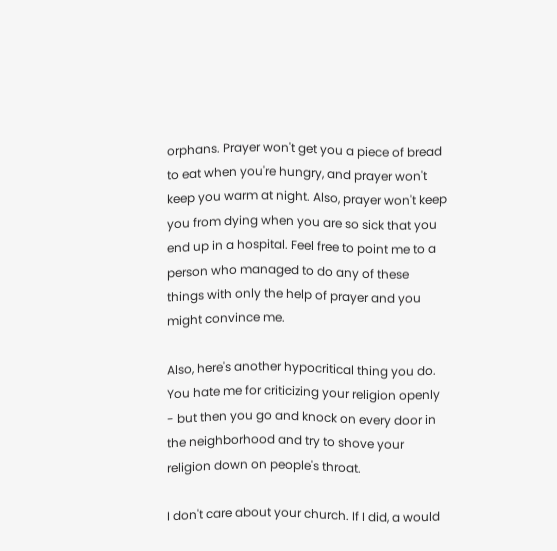orphans. Prayer won't get you a piece of bread to eat when you're hungry, and prayer won't keep you warm at night. Also, prayer won't keep you from dying when you are so sick that you end up in a hospital. Feel free to point me to a person who managed to do any of these things with only the help of prayer and you might convince me.

Also, here's another hypocritical thing you do. You hate me for criticizing your religion openly - but then you go and knock on every door in the neighborhood and try to shove your religion down on people's throat.

I don't care about your church. If I did, a would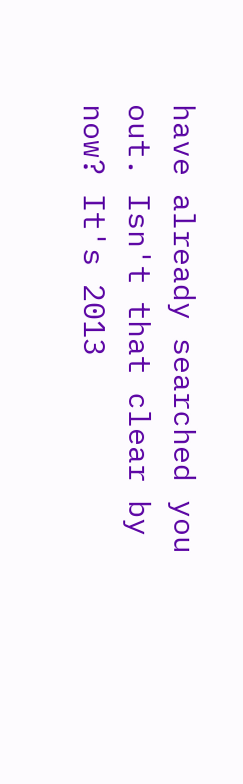have already searched you out. Isn't that clear by now? It's 2013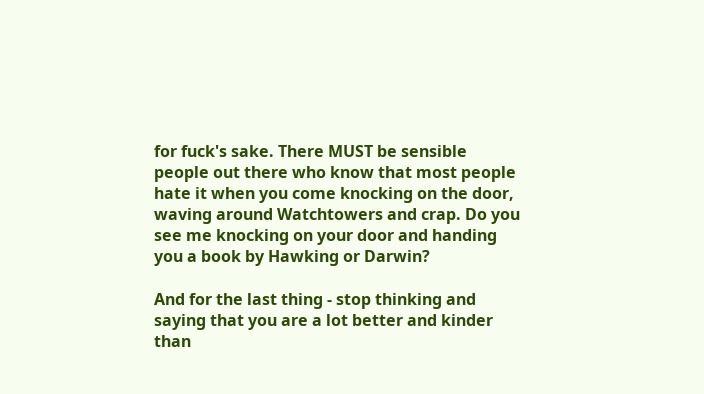for fuck's sake. There MUST be sensible people out there who know that most people hate it when you come knocking on the door, waving around Watchtowers and crap. Do you see me knocking on your door and handing you a book by Hawking or Darwin?

And for the last thing - stop thinking and saying that you are a lot better and kinder than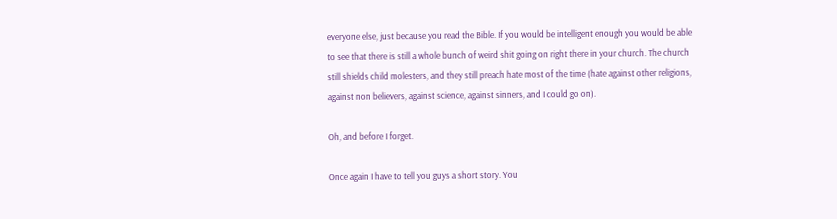everyone else, just because you read the Bible. If you would be intelligent enough you would be able to see that there is still a whole bunch of weird shit going on right there in your church. The church still shields child molesters, and they still preach hate most of the time (hate against other religions, against non believers, against science, against sinners, and I could go on).

Oh, and before I forget.

Once again I have to tell you guys a short story. You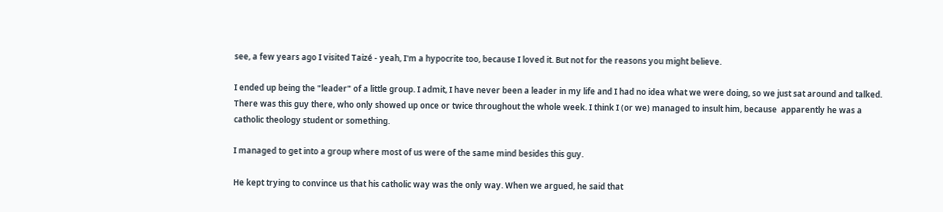see, a few years ago I visited Taizé - yeah, I'm a hypocrite too, because I loved it. But not for the reasons you might believe.

I ended up being the "leader" of a little group. I admit, I have never been a leader in my life and I had no idea what we were doing, so we just sat around and talked. There was this guy there, who only showed up once or twice throughout the whole week. I think I (or we) managed to insult him, because  apparently he was a catholic theology student or something.

I managed to get into a group where most of us were of the same mind besides this guy.

He kept trying to convince us that his catholic way was the only way. When we argued, he said that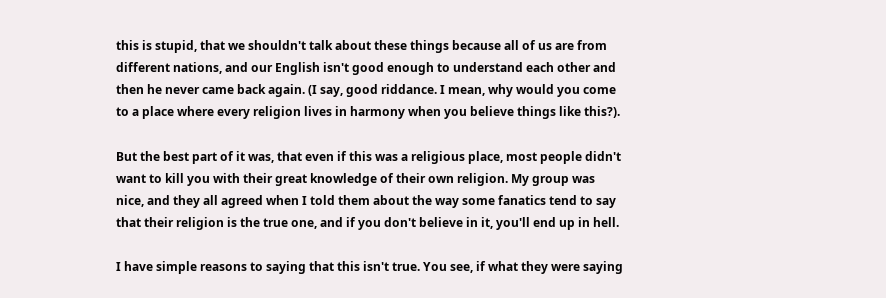this is stupid, that we shouldn't talk about these things because all of us are from different nations, and our English isn't good enough to understand each other and then he never came back again. (I say, good riddance. I mean, why would you come to a place where every religion lives in harmony when you believe things like this?).

But the best part of it was, that even if this was a religious place, most people didn't want to kill you with their great knowledge of their own religion. My group was nice, and they all agreed when I told them about the way some fanatics tend to say that their religion is the true one, and if you don't believe in it, you'll end up in hell.

I have simple reasons to saying that this isn't true. You see, if what they were saying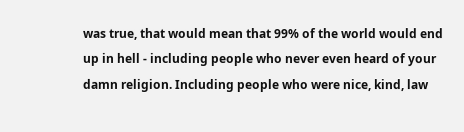was true, that would mean that 99% of the world would end up in hell - including people who never even heard of your damn religion. Including people who were nice, kind, law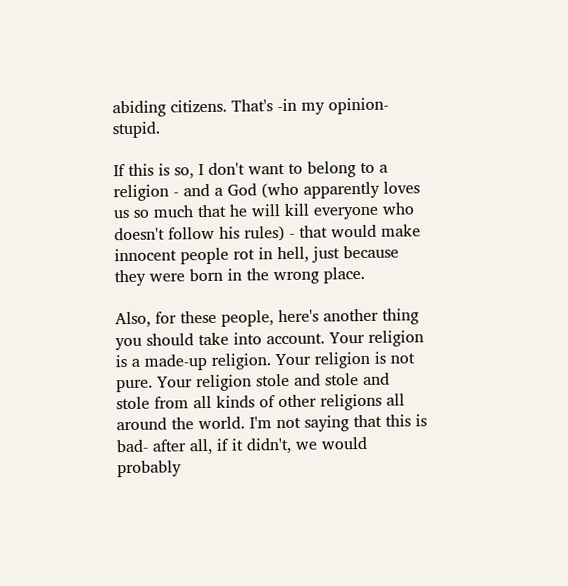abiding citizens. That's -in my opinion- stupid.

If this is so, I don't want to belong to a religion - and a God (who apparently loves us so much that he will kill everyone who doesn't follow his rules) - that would make innocent people rot in hell, just because they were born in the wrong place.

Also, for these people, here's another thing you should take into account. Your religion is a made-up religion. Your religion is not pure. Your religion stole and stole and stole from all kinds of other religions all around the world. I'm not saying that this is bad- after all, if it didn't, we would probably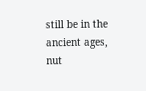still be in the ancient ages, nut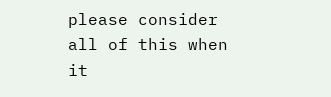please consider all of this when it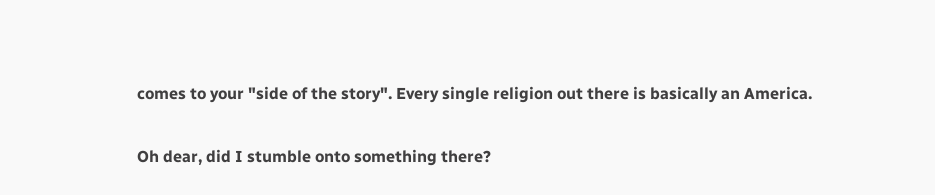comes to your "side of the story". Every single religion out there is basically an America.

Oh dear, did I stumble onto something there?